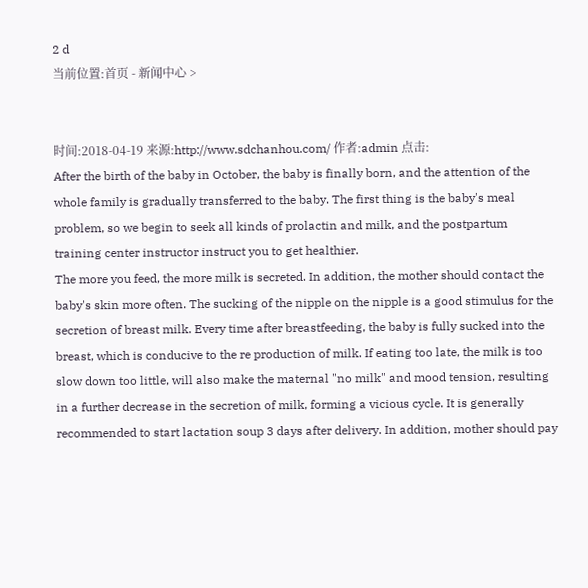2 d
当前位置:首页 - 新闻中心 >


时间:2018-04-19 来源:http://www.sdchanhou.com/ 作者:admin 点击:
After the birth of the baby in October, the baby is finally born, and the attention of the whole family is gradually transferred to the baby. The first thing is the baby's meal problem, so we begin to seek all kinds of prolactin and milk, and the postpartum training center instructor instruct you to get healthier.
The more you feed, the more milk is secreted. In addition, the mother should contact the baby's skin more often. The sucking of the nipple on the nipple is a good stimulus for the secretion of breast milk. Every time after breastfeeding, the baby is fully sucked into the breast, which is conducive to the re production of milk. If eating too late, the milk is too slow down too little, will also make the maternal "no milk" and mood tension, resulting in a further decrease in the secretion of milk, forming a vicious cycle. It is generally recommended to start lactation soup 3 days after delivery. In addition, mother should pay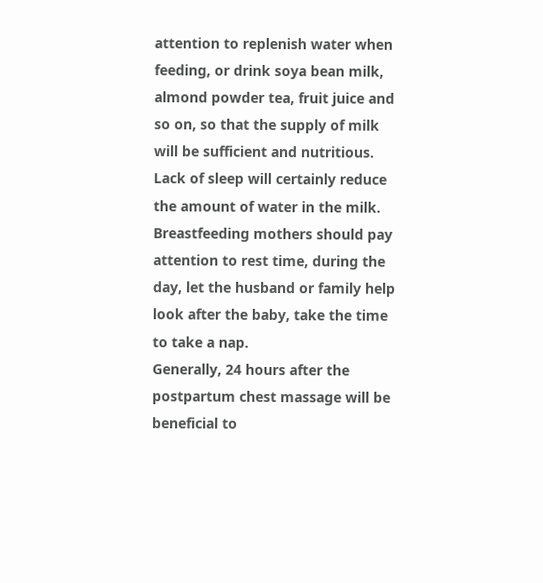attention to replenish water when feeding, or drink soya bean milk, almond powder tea, fruit juice and so on, so that the supply of milk will be sufficient and nutritious.
Lack of sleep will certainly reduce the amount of water in the milk. Breastfeeding mothers should pay attention to rest time, during the day, let the husband or family help look after the baby, take the time to take a nap.
Generally, 24 hours after the postpartum chest massage will be beneficial to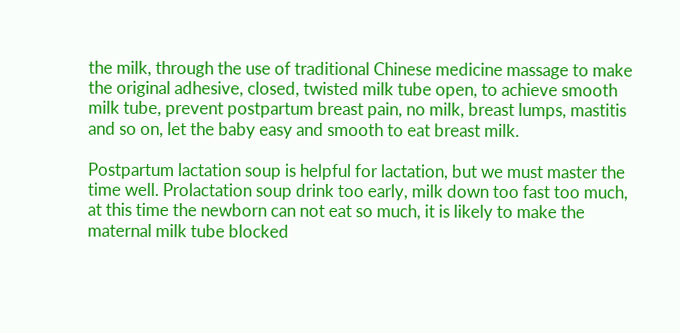the milk, through the use of traditional Chinese medicine massage to make the original adhesive, closed, twisted milk tube open, to achieve smooth milk tube, prevent postpartum breast pain, no milk, breast lumps, mastitis and so on, let the baby easy and smooth to eat breast milk.

Postpartum lactation soup is helpful for lactation, but we must master the time well. Prolactation soup drink too early, milk down too fast too much, at this time the newborn can not eat so much, it is likely to make the maternal milk tube blocked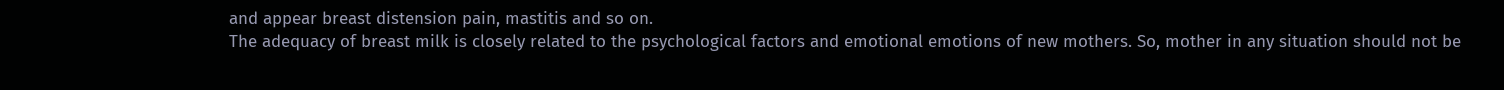and appear breast distension pain, mastitis and so on.
The adequacy of breast milk is closely related to the psychological factors and emotional emotions of new mothers. So, mother in any situation should not be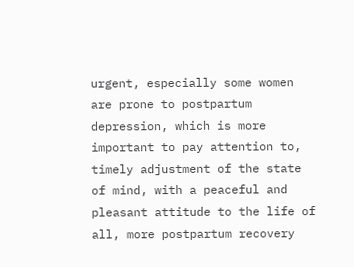urgent, especially some women are prone to postpartum depression, which is more important to pay attention to, timely adjustment of the state of mind, with a peaceful and pleasant attitude to the life of all, more postpartum recovery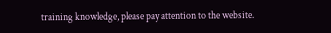training knowledge, please pay attention to the website.